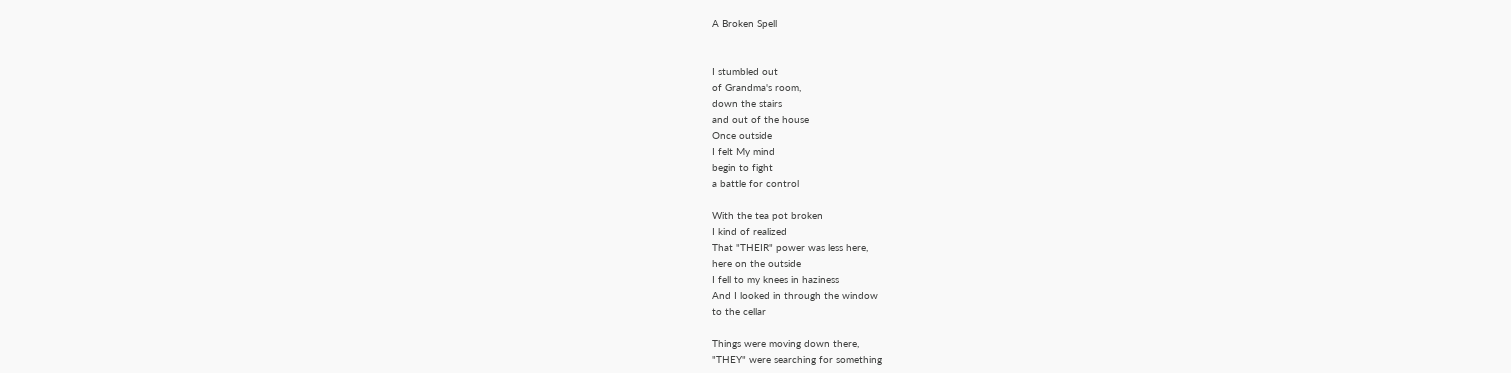A Broken Spell


I stumbled out
of Grandma's room,
down the stairs
and out of the house
Once outside
I felt My mind
begin to fight
a battle for control

With the tea pot broken
I kind of realized
That "THEIR" power was less here,
here on the outside
I fell to my knees in haziness
And I looked in through the window
to the cellar

Things were moving down there,
"THEY" were searching for something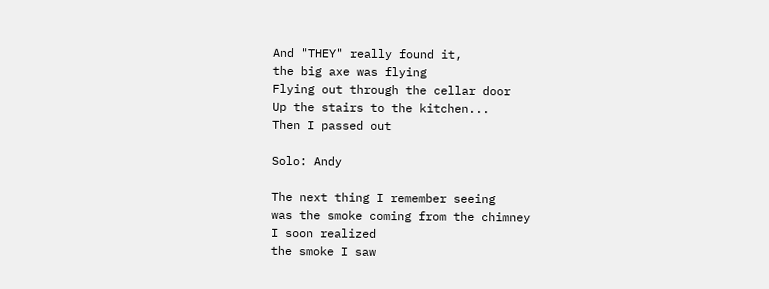And "THEY" really found it,
the big axe was flying
Flying out through the cellar door
Up the stairs to the kitchen...
Then I passed out

Solo: Andy

The next thing I remember seeing
was the smoke coming from the chimney
I soon realized
the smoke I saw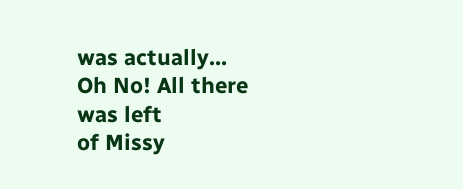was actually...
Oh No! All there was left
of Missy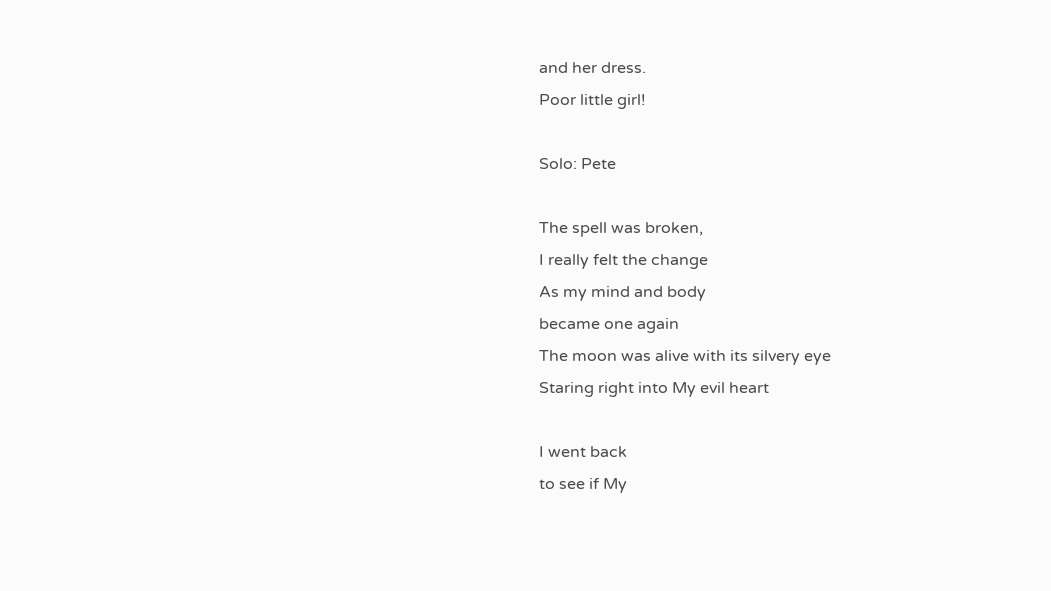and her dress.
Poor little girl!

Solo: Pete

The spell was broken,
I really felt the change
As my mind and body
became one again
The moon was alive with its silvery eye
Staring right into My evil heart

I went back
to see if My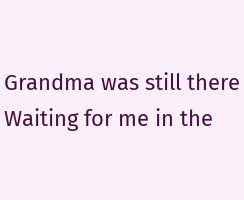Grandma was still there
Waiting for me in the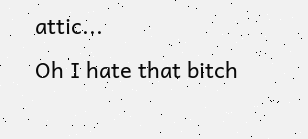attic...
Oh I hate that bitch